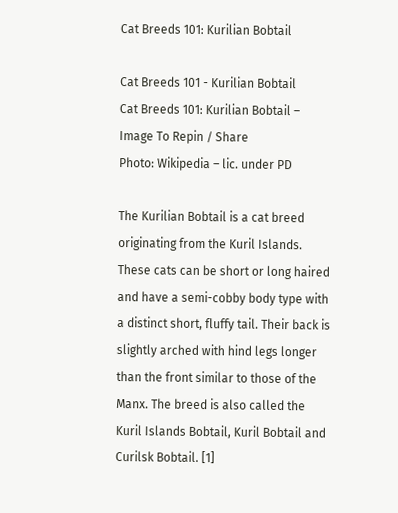Cat Breeds 101: Kurilian Bobtail

Cat Breeds 101 - Kurilian Bobtail
Cat Breeds 101: Kurilian Bobtail – Image To Repin / Share
Photo: Wikipedia – lic. under PD

The Kurilian Bobtail is a cat breed originating from the Kuril Islands. These cats can be short or long haired and have a semi-cobby body type with a distinct short, fluffy tail. Their back is slightly arched with hind legs longer than the front similar to those of the Manx. The breed is also called the Kuril Islands Bobtail, Kuril Bobtail and Curilsk Bobtail. [1]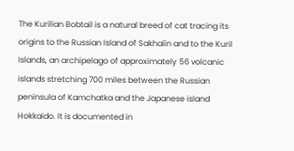The Kurilian Bobtail is a natural breed of cat tracing its origins to the Russian Island of Sakhalin and to the Kuril Islands, an archipelago of approximately 56 volcanic islands stretching 700 miles between the Russian peninsula of Kamchatka and the Japanese island Hokkaido. It is documented in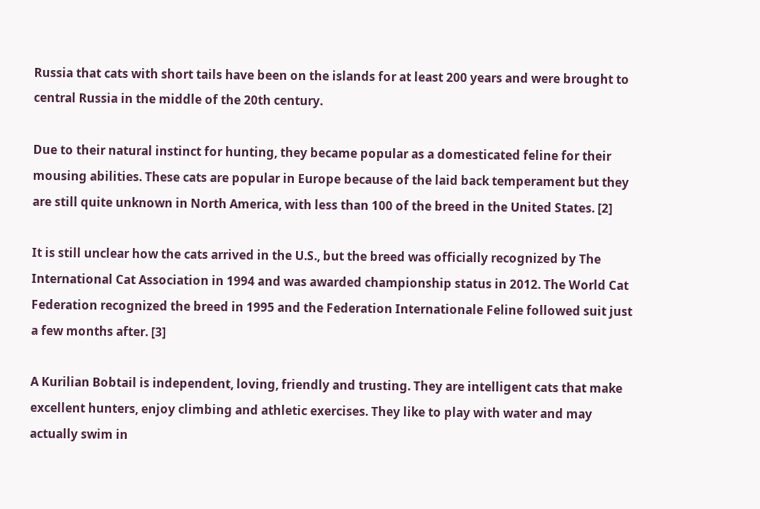Russia that cats with short tails have been on the islands for at least 200 years and were brought to central Russia in the middle of the 20th century.

Due to their natural instinct for hunting, they became popular as a domesticated feline for their mousing abilities. These cats are popular in Europe because of the laid back temperament but they are still quite unknown in North America, with less than 100 of the breed in the United States. [2]

It is still unclear how the cats arrived in the U.S., but the breed was officially recognized by The International Cat Association in 1994 and was awarded championship status in 2012. The World Cat Federation recognized the breed in 1995 and the Federation Internationale Feline followed suit just a few months after. [3]

A Kurilian Bobtail is independent, loving, friendly and trusting. They are intelligent cats that make excellent hunters, enjoy climbing and athletic exercises. They like to play with water and may actually swim in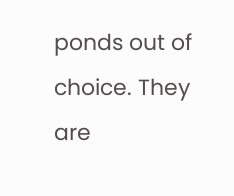ponds out of choice. They are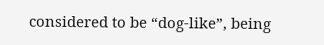considered to be “dog-like”, being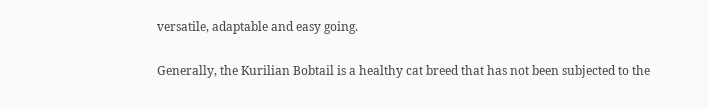versatile, adaptable and easy going.

Generally, the Kurilian Bobtail is a healthy cat breed that has not been subjected to the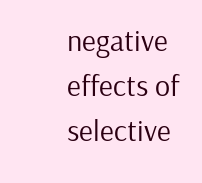negative effects of selective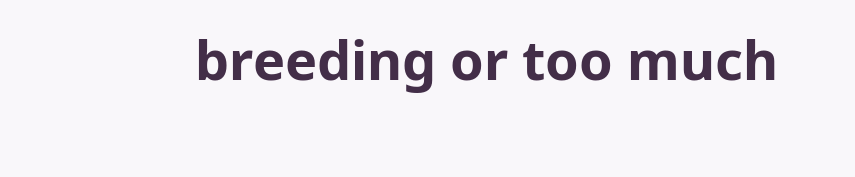breeding or too much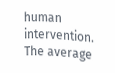human intervention. The average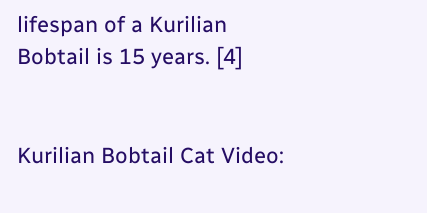lifespan of a Kurilian Bobtail is 15 years. [4]


Kurilian Bobtail Cat Video: